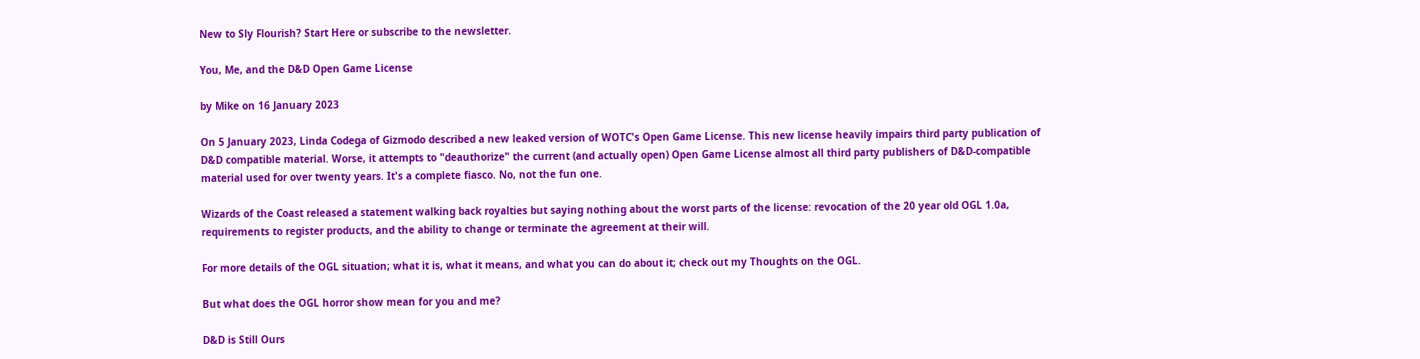New to Sly Flourish? Start Here or subscribe to the newsletter.

You, Me, and the D&D Open Game License

by Mike on 16 January 2023

On 5 January 2023, Linda Codega of Gizmodo described a new leaked version of WOTC's Open Game License. This new license heavily impairs third party publication of D&D compatible material. Worse, it attempts to "deauthorize" the current (and actually open) Open Game License almost all third party publishers of D&D-compatible material used for over twenty years. It's a complete fiasco. No, not the fun one.

Wizards of the Coast released a statement walking back royalties but saying nothing about the worst parts of the license: revocation of the 20 year old OGL 1.0a, requirements to register products, and the ability to change or terminate the agreement at their will.

For more details of the OGL situation; what it is, what it means, and what you can do about it; check out my Thoughts on the OGL.

But what does the OGL horror show mean for you and me?

D&D is Still Ours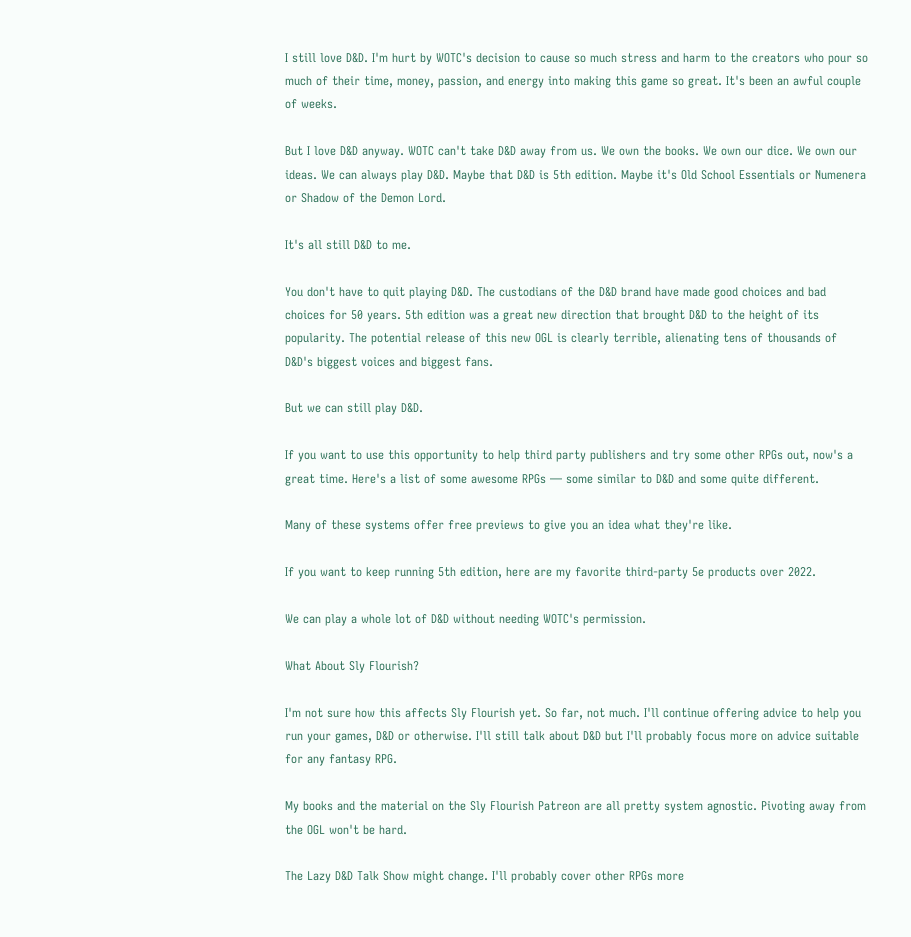I still love D&D. I'm hurt by WOTC's decision to cause so much stress and harm to the creators who pour so much of their time, money, passion, and energy into making this game so great. It's been an awful couple of weeks.

But I love D&D anyway. WOTC can't take D&D away from us. We own the books. We own our dice. We own our ideas. We can always play D&D. Maybe that D&D is 5th edition. Maybe it's Old School Essentials or Numenera or Shadow of the Demon Lord.

It's all still D&D to me.

You don't have to quit playing D&D. The custodians of the D&D brand have made good choices and bad choices for 50 years. 5th edition was a great new direction that brought D&D to the height of its popularity. The potential release of this new OGL is clearly terrible, alienating tens of thousands of D&D's biggest voices and biggest fans.

But we can still play D&D.

If you want to use this opportunity to help third party publishers and try some other RPGs out, now's a great time. Here's a list of some awesome RPGs — some similar to D&D and some quite different.

Many of these systems offer free previews to give you an idea what they're like.

If you want to keep running 5th edition, here are my favorite third-party 5e products over 2022.

We can play a whole lot of D&D without needing WOTC's permission.

What About Sly Flourish?

I'm not sure how this affects Sly Flourish yet. So far, not much. I'll continue offering advice to help you run your games, D&D or otherwise. I'll still talk about D&D but I'll probably focus more on advice suitable for any fantasy RPG.

My books and the material on the Sly Flourish Patreon are all pretty system agnostic. Pivoting away from the OGL won't be hard.

The Lazy D&D Talk Show might change. I'll probably cover other RPGs more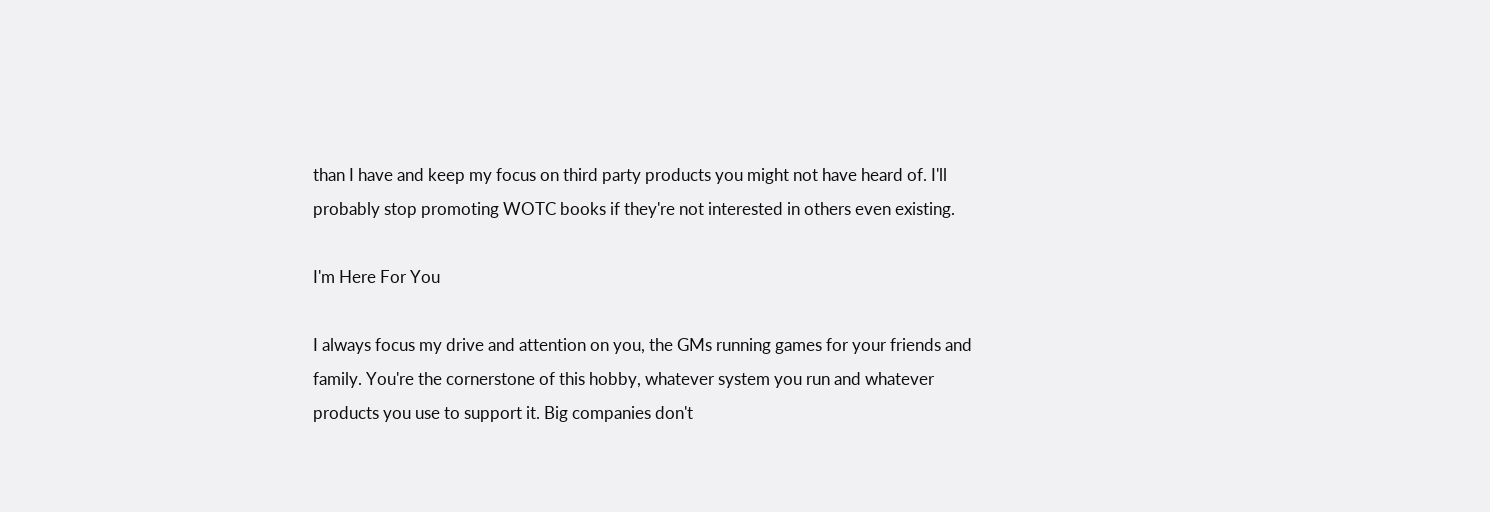than I have and keep my focus on third party products you might not have heard of. I'll probably stop promoting WOTC books if they're not interested in others even existing.

I'm Here For You

I always focus my drive and attention on you, the GMs running games for your friends and family. You're the cornerstone of this hobby, whatever system you run and whatever products you use to support it. Big companies don't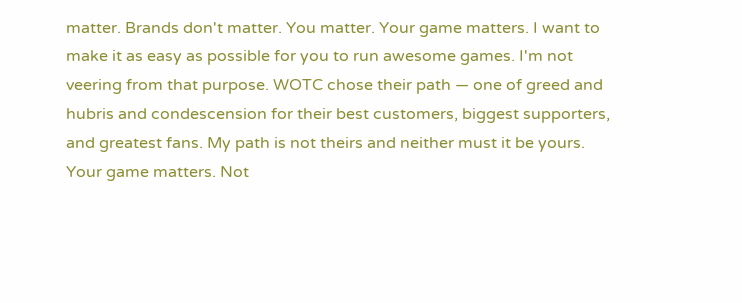matter. Brands don't matter. You matter. Your game matters. I want to make it as easy as possible for you to run awesome games. I'm not veering from that purpose. WOTC chose their path — one of greed and hubris and condescension for their best customers, biggest supporters, and greatest fans. My path is not theirs and neither must it be yours. Your game matters. Not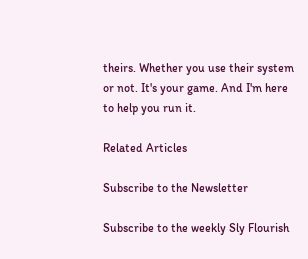theirs. Whether you use their system or not. It's your game. And I'm here to help you run it.

Related Articles

Subscribe to the Newsletter

Subscribe to the weekly Sly Flourish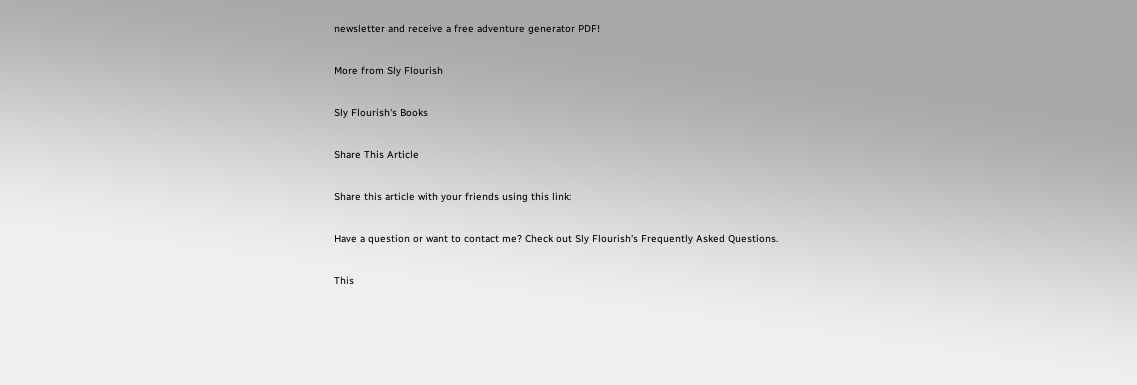newsletter and receive a free adventure generator PDF!

More from Sly Flourish

Sly Flourish's Books

Share This Article

Share this article with your friends using this link:

Have a question or want to contact me? Check out Sly Flourish's Frequently Asked Questions.

This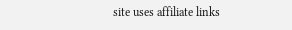site uses affiliate links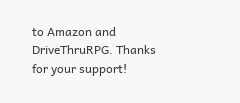to Amazon and DriveThruRPG. Thanks for your support!